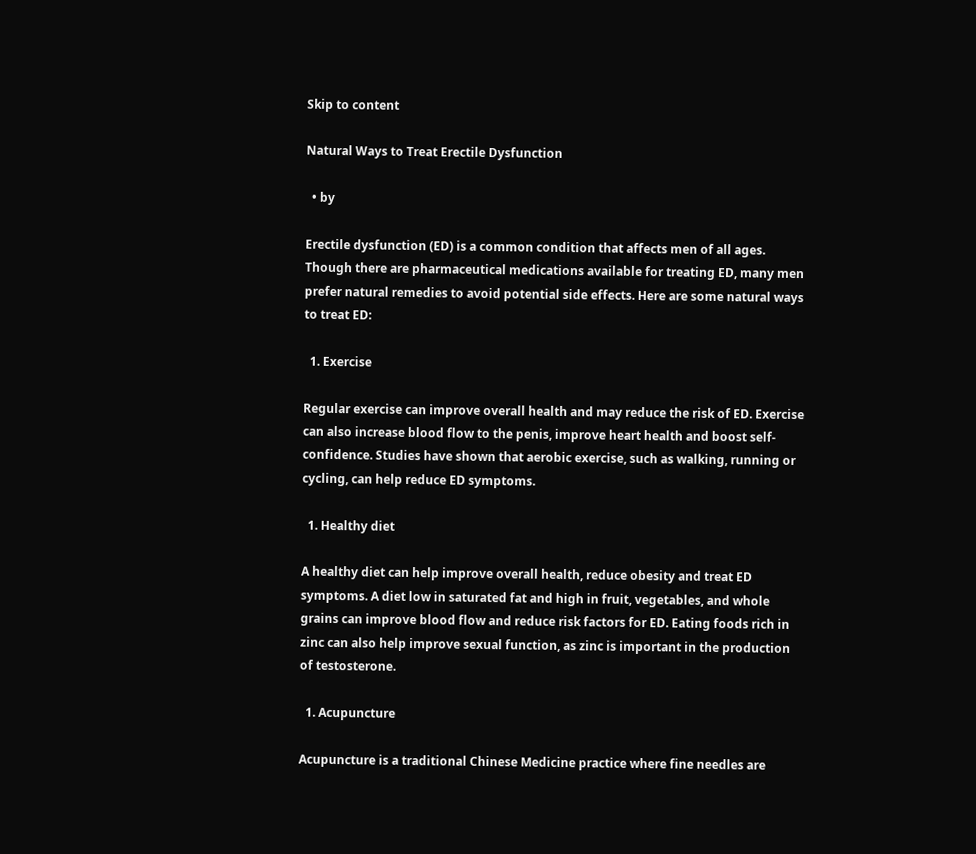Skip to content

Natural Ways to Treat Erectile Dysfunction

  • by

Erectile dysfunction (ED) is a common condition that affects men of all ages. Though there are pharmaceutical medications available for treating ED, many men prefer natural remedies to avoid potential side effects. Here are some natural ways to treat ED:

  1. Exercise

Regular exercise can improve overall health and may reduce the risk of ED. Exercise can also increase blood flow to the penis, improve heart health and boost self-confidence. Studies have shown that aerobic exercise, such as walking, running or cycling, can help reduce ED symptoms.

  1. Healthy diet

A healthy diet can help improve overall health, reduce obesity and treat ED symptoms. A diet low in saturated fat and high in fruit, vegetables, and whole grains can improve blood flow and reduce risk factors for ED. Eating foods rich in zinc can also help improve sexual function, as zinc is important in the production of testosterone.

  1. Acupuncture

Acupuncture is a traditional Chinese Medicine practice where fine needles are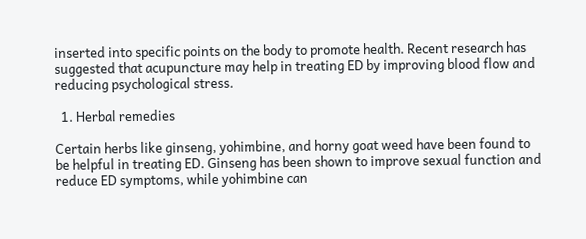inserted into specific points on the body to promote health. Recent research has suggested that acupuncture may help in treating ED by improving blood flow and reducing psychological stress.

  1. Herbal remedies

Certain herbs like ginseng, yohimbine, and horny goat weed have been found to be helpful in treating ED. Ginseng has been shown to improve sexual function and reduce ED symptoms, while yohimbine can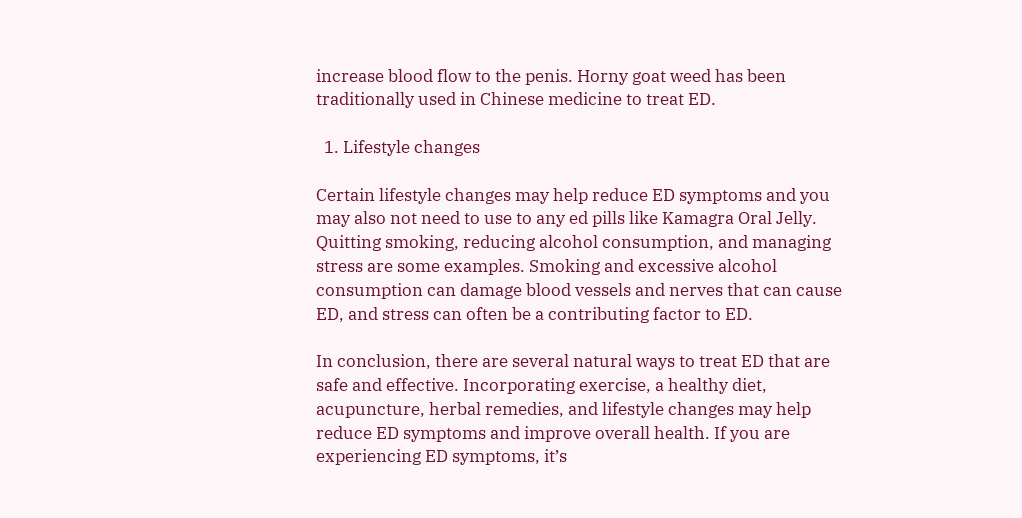increase blood flow to the penis. Horny goat weed has been traditionally used in Chinese medicine to treat ED.

  1. Lifestyle changes

Certain lifestyle changes may help reduce ED symptoms and you may also not need to use to any ed pills like Kamagra Oral Jelly. Quitting smoking, reducing alcohol consumption, and managing stress are some examples. Smoking and excessive alcohol consumption can damage blood vessels and nerves that can cause ED, and stress can often be a contributing factor to ED.

In conclusion, there are several natural ways to treat ED that are safe and effective. Incorporating exercise, a healthy diet, acupuncture, herbal remedies, and lifestyle changes may help reduce ED symptoms and improve overall health. If you are experiencing ED symptoms, it’s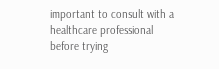important to consult with a healthcare professional before trying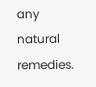any natural remedies.